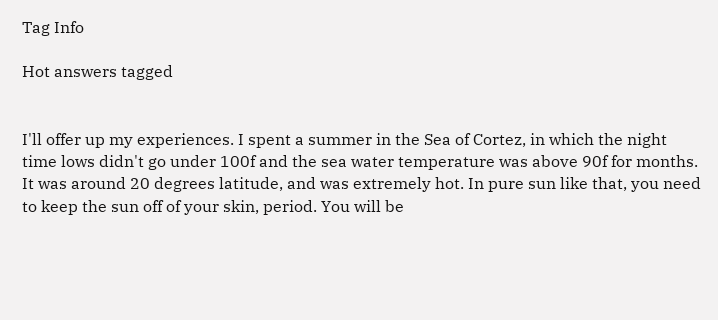Tag Info

Hot answers tagged


I'll offer up my experiences. I spent a summer in the Sea of Cortez, in which the night time lows didn't go under 100f and the sea water temperature was above 90f for months. It was around 20 degrees latitude, and was extremely hot. In pure sun like that, you need to keep the sun off of your skin, period. You will be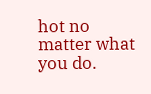hot no matter what you do.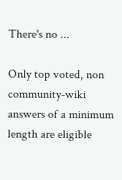There's no ...

Only top voted, non community-wiki answers of a minimum length are eligible